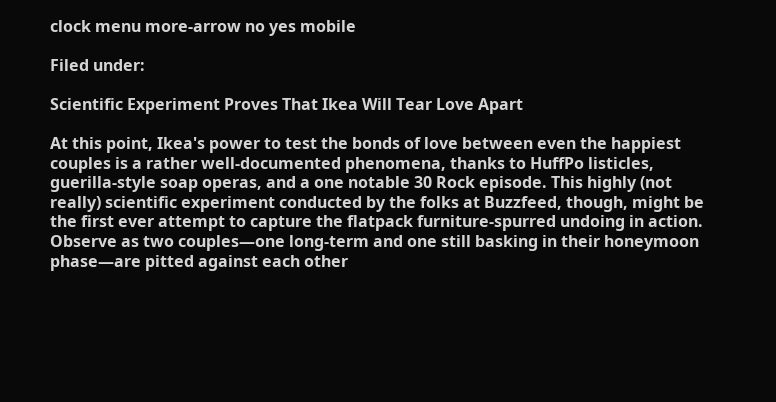clock menu more-arrow no yes mobile

Filed under:

Scientific Experiment Proves That Ikea Will Tear Love Apart

At this point, Ikea's power to test the bonds of love between even the happiest couples is a rather well-documented phenomena, thanks to HuffPo listicles, guerilla-style soap operas, and a one notable 30 Rock episode. This highly (not really) scientific experiment conducted by the folks at Buzzfeed, though, might be the first ever attempt to capture the flatpack furniture-spurred undoing in action. Observe as two couples—one long-term and one still basking in their honeymoon phase—are pitted against each other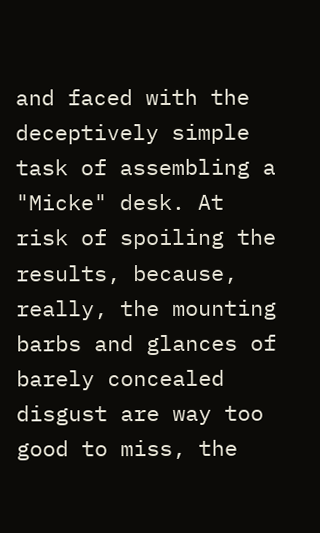and faced with the deceptively simple task of assembling a "Micke" desk. At risk of spoiling the results, because, really, the mounting barbs and glances of barely concealed disgust are way too good to miss, the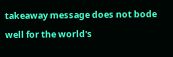takeaway message does not bode well for the world's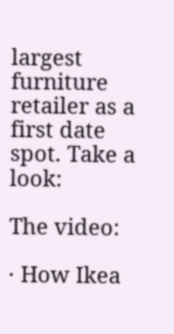largest furniture retailer as a first date spot. Take a look:

The video:

· How Ikea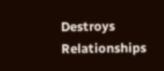Destroys Relationships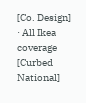[Co. Design]
· All Ikea coverage [Curbed National]